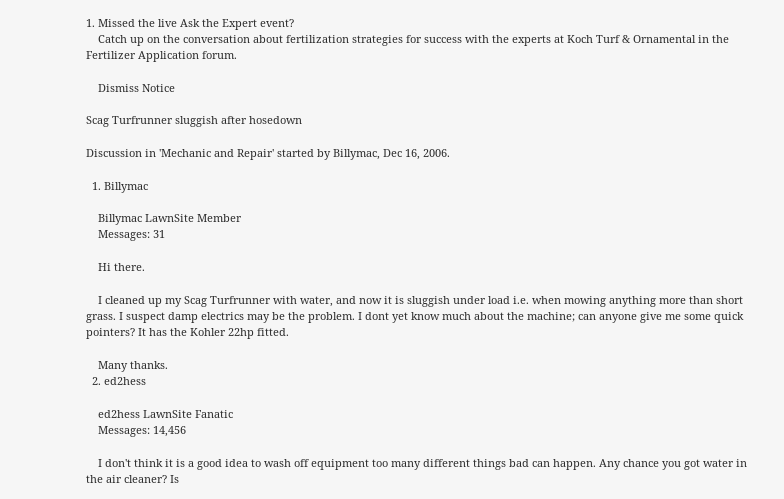1. Missed the live Ask the Expert event?
    Catch up on the conversation about fertilization strategies for success with the experts at Koch Turf & Ornamental in the Fertilizer Application forum.

    Dismiss Notice

Scag Turfrunner sluggish after hosedown

Discussion in 'Mechanic and Repair' started by Billymac, Dec 16, 2006.

  1. Billymac

    Billymac LawnSite Member
    Messages: 31

    Hi there.

    I cleaned up my Scag Turfrunner with water, and now it is sluggish under load i.e. when mowing anything more than short grass. I suspect damp electrics may be the problem. I dont yet know much about the machine; can anyone give me some quick pointers? It has the Kohler 22hp fitted.

    Many thanks.
  2. ed2hess

    ed2hess LawnSite Fanatic
    Messages: 14,456

    I don't think it is a good idea to wash off equipment too many different things bad can happen. Any chance you got water in the air cleaner? Is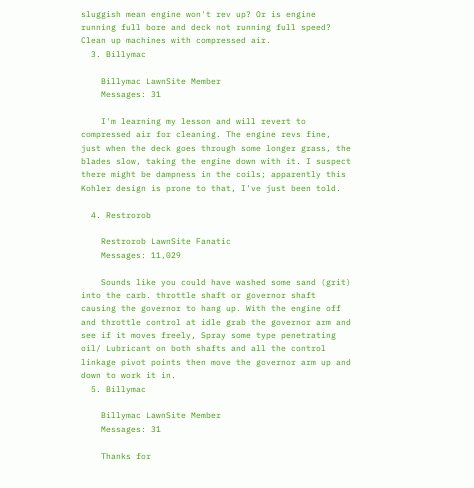sluggish mean engine won't rev up? Or is engine running full bore and deck not running full speed? Clean up machines with compressed air.
  3. Billymac

    Billymac LawnSite Member
    Messages: 31

    I'm learning my lesson and will revert to compressed air for cleaning. The engine revs fine, just when the deck goes through some longer grass, the blades slow, taking the engine down with it. I suspect there might be dampness in the coils; apparently this Kohler design is prone to that, I've just been told.

  4. Restrorob

    Restrorob LawnSite Fanatic
    Messages: 11,029

    Sounds like you could have washed some sand (grit) into the carb. throttle shaft or governor shaft causing the governor to hang up. With the engine off and throttle control at idle grab the governor arm and see if it moves freely, Spray some type penetrating oil/ Lubricant on both shafts and all the control linkage pivot points then move the governor arm up and down to work it in.
  5. Billymac

    Billymac LawnSite Member
    Messages: 31

    Thanks for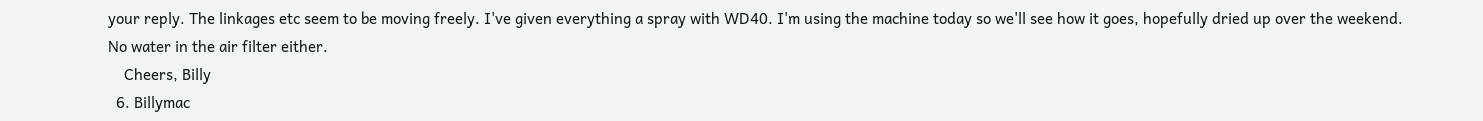your reply. The linkages etc seem to be moving freely. I've given everything a spray with WD40. I'm using the machine today so we'll see how it goes, hopefully dried up over the weekend. No water in the air filter either.
    Cheers, Billy
  6. Billymac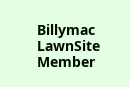Billymac LawnSite Member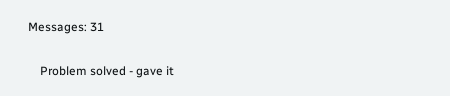Messages: 31

    Problem solved - gave it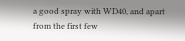a good spray with WD40, and apart from the first few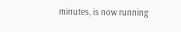minutes, is now running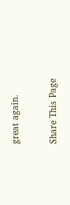great again.

Share This Page